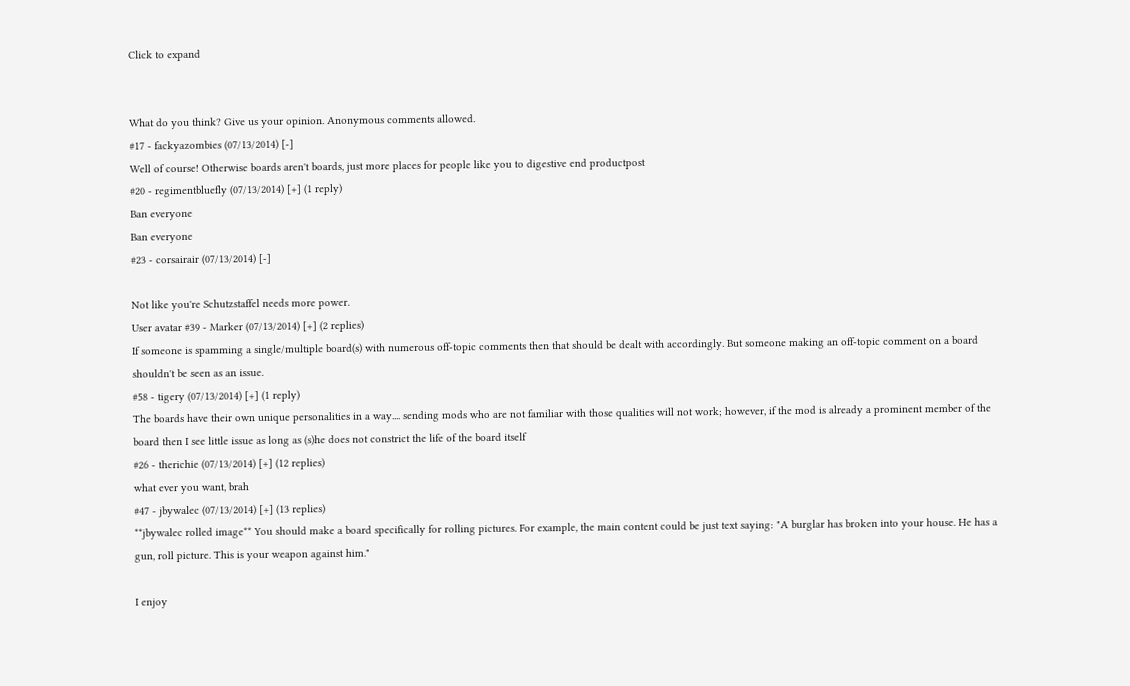Click to expand


What do you think? Give us your opinion. Anonymous comments allowed.
#17 - fackyazombies (07/13/2014) [-]
Well of course! Otherwise boards aren't boards, just more places for people like you to digestive end productpost
#20 - regimentbluefly (07/13/2014) [+] (1 reply)
Ban everyone
Ban everyone
#23 - corsairair (07/13/2014) [-]

Not like you're Schutzstaffel needs more power.
User avatar #39 - Marker (07/13/2014) [+] (2 replies)
If someone is spamming a single/multiple board(s) with numerous off-topic comments then that should be dealt with accordingly. But someone making an off-topic comment on a board shouldn't be seen as an issue.
#58 - tigery (07/13/2014) [+] (1 reply)
The boards have their own unique personalities in a way.... sending mods who are not familiar with those qualities will not work; however, if the mod is already a prominent member of the board then I see little issue as long as (s)he does not constrict the life of the board itself
#26 - therichie (07/13/2014) [+] (12 replies)
what ever you want, brah
#47 - jbywalec (07/13/2014) [+] (13 replies)
**jbywalec rolled image** You should make a board specifically for rolling pictures. For example, the main content could be just text saying: "A burglar has broken into your house. He has a gun, roll picture. This is your weapon against him."

I enjoy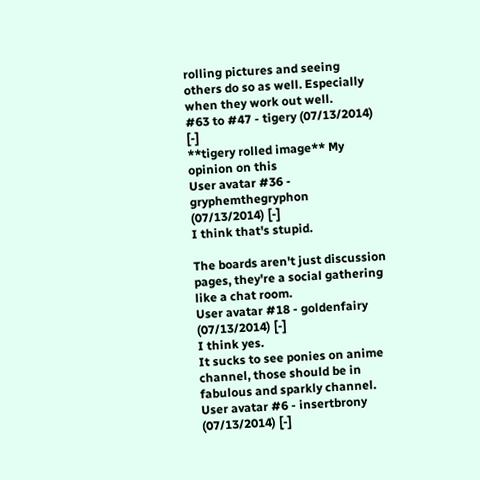rolling pictures and seeing others do so as well. Especially when they work out well.
#63 to #47 - tigery (07/13/2014) [-]
**tigery rolled image** My opinion on this
User avatar #36 - gryphemthegryphon (07/13/2014) [-]
I think that's stupid.

The boards aren't just discussion pages, they're a social gathering like a chat room.
User avatar #18 - goldenfairy (07/13/2014) [-]
I think yes.
It sucks to see ponies on anime channel, those should be in fabulous and sparkly channel.
User avatar #6 - insertbrony (07/13/2014) [-]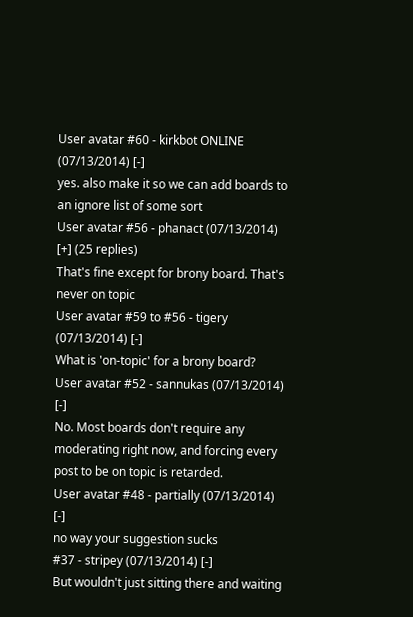User avatar #60 - kirkbot ONLINE (07/13/2014) [-]
yes. also make it so we can add boards to an ignore list of some sort
User avatar #56 - phanact (07/13/2014) [+] (25 replies)
That's fine except for brony board. That's never on topic
User avatar #59 to #56 - tigery (07/13/2014) [-]
What is 'on-topic' for a brony board?
User avatar #52 - sannukas (07/13/2014) [-]
No. Most boards don't require any moderating right now, and forcing every post to be on topic is retarded.
User avatar #48 - partially (07/13/2014) [-]
no way your suggestion sucks
#37 - stripey (07/13/2014) [-]
But wouldn't just sitting there and waiting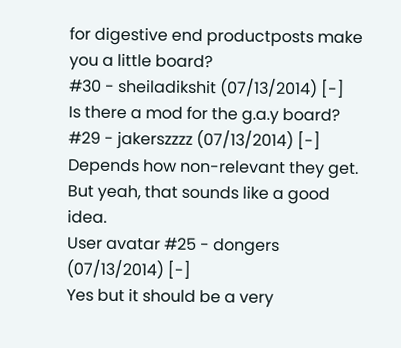for digestive end productposts make you a little board?
#30 - sheiladikshit (07/13/2014) [-]
Is there a mod for the g.a.y board?
#29 - jakerszzzz (07/13/2014) [-]
Depends how non-relevant they get. But yeah, that sounds like a good idea.
User avatar #25 - dongers (07/13/2014) [-]
Yes but it should be a very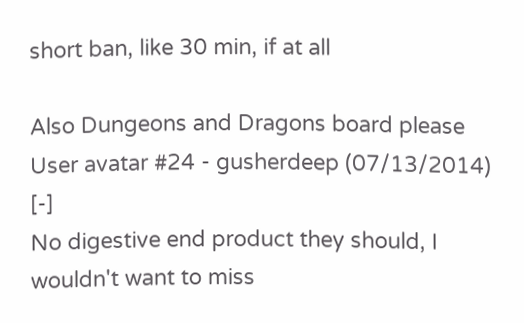short ban, like 30 min, if at all

Also Dungeons and Dragons board please
User avatar #24 - gusherdeep (07/13/2014) [-]
No digestive end product they should, I wouldn't want to miss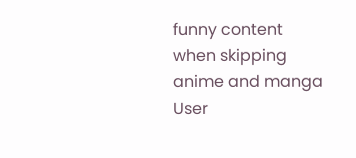funny content when skipping anime and manga
User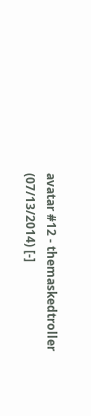avatar #12 - themaskedtroller (07/13/2014) [-]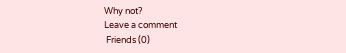Why not?
Leave a comment
 Friends (0)